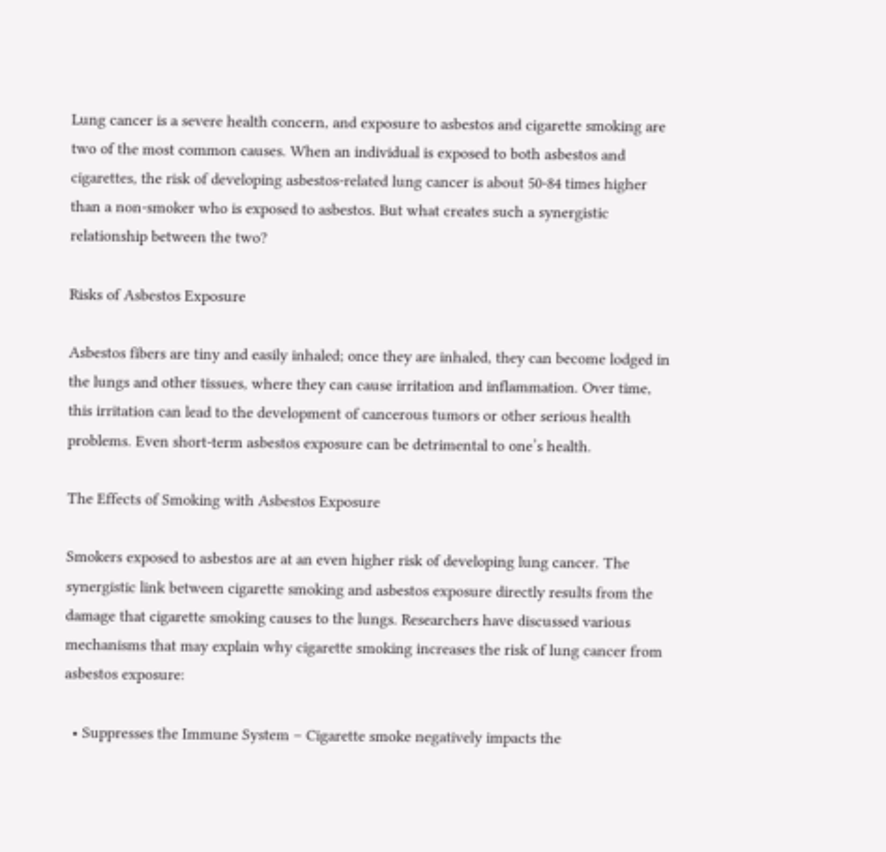Lung cancer is a severe health concern, and exposure to asbestos and cigarette smoking are two of the most common causes. When an individual is exposed to both asbestos and cigarettes, the risk of developing asbestos-related lung cancer is about 50-84 times higher than a non-smoker who is exposed to asbestos. But what creates such a synergistic relationship between the two?

Risks of Asbestos Exposure

Asbestos fibers are tiny and easily inhaled; once they are inhaled, they can become lodged in the lungs and other tissues, where they can cause irritation and inflammation. Over time, this irritation can lead to the development of cancerous tumors or other serious health problems. Even short-term asbestos exposure can be detrimental to one’s health.

The Effects of Smoking with Asbestos Exposure

Smokers exposed to asbestos are at an even higher risk of developing lung cancer. The synergistic link between cigarette smoking and asbestos exposure directly results from the damage that cigarette smoking causes to the lungs. Researchers have discussed various mechanisms that may explain why cigarette smoking increases the risk of lung cancer from asbestos exposure:

  • Suppresses the Immune System – Cigarette smoke negatively impacts the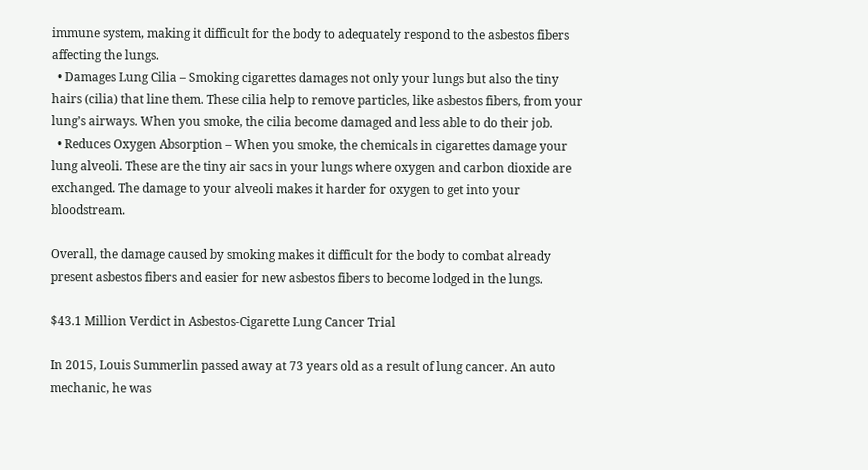immune system, making it difficult for the body to adequately respond to the asbestos fibers affecting the lungs.
  • Damages Lung Cilia – Smoking cigarettes damages not only your lungs but also the tiny hairs (cilia) that line them. These cilia help to remove particles, like asbestos fibers, from your lung’s airways. When you smoke, the cilia become damaged and less able to do their job.
  • Reduces Oxygen Absorption – When you smoke, the chemicals in cigarettes damage your lung alveoli. These are the tiny air sacs in your lungs where oxygen and carbon dioxide are exchanged. The damage to your alveoli makes it harder for oxygen to get into your bloodstream.

Overall, the damage caused by smoking makes it difficult for the body to combat already present asbestos fibers and easier for new asbestos fibers to become lodged in the lungs.

$43.1 Million Verdict in Asbestos-Cigarette Lung Cancer Trial

In 2015, Louis Summerlin passed away at 73 years old as a result of lung cancer. An auto mechanic, he was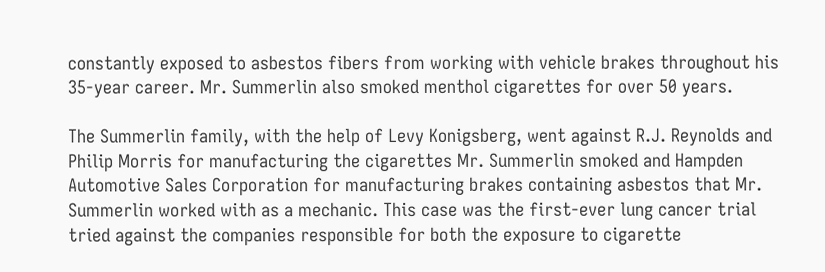constantly exposed to asbestos fibers from working with vehicle brakes throughout his 35-year career. Mr. Summerlin also smoked menthol cigarettes for over 50 years.

The Summerlin family, with the help of Levy Konigsberg, went against R.J. Reynolds and Philip Morris for manufacturing the cigarettes Mr. Summerlin smoked and Hampden Automotive Sales Corporation for manufacturing brakes containing asbestos that Mr. Summerlin worked with as a mechanic. This case was the first-ever lung cancer trial tried against the companies responsible for both the exposure to cigarette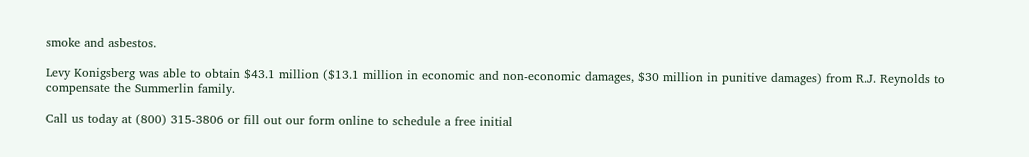smoke and asbestos.

Levy Konigsberg was able to obtain $43.1 million ($13.1 million in economic and non-economic damages, $30 million in punitive damages) from R.J. Reynolds to compensate the Summerlin family.

Call us today at (800) 315-3806 or fill out our form online to schedule a free initial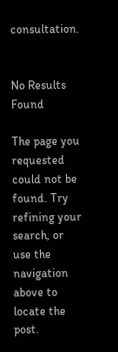consultation.


No Results Found

The page you requested could not be found. Try refining your search, or use the navigation above to locate the post.